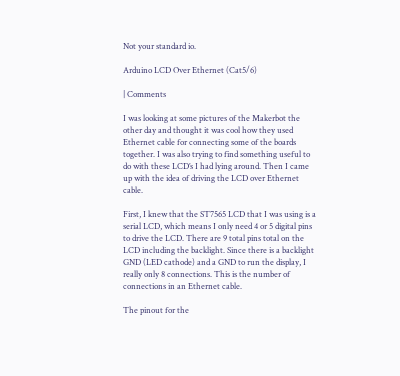Not your standard io.

Arduino LCD Over Ethernet (Cat5/6)

| Comments

I was looking at some pictures of the Makerbot the other day and thought it was cool how they used Ethernet cable for connecting some of the boards together. I was also trying to find something useful to do with these LCD’s I had lying around. Then I came up with the idea of driving the LCD over Ethernet cable.

First, I knew that the ST7565 LCD that I was using is a serial LCD, which means I only need 4 or 5 digital pins to drive the LCD. There are 9 total pins total on the LCD including the backlight. Since there is a backlight GND (LED cathode) and a GND to run the display, I really only 8 connections. This is the number of connections in an Ethernet cable.

The pinout for the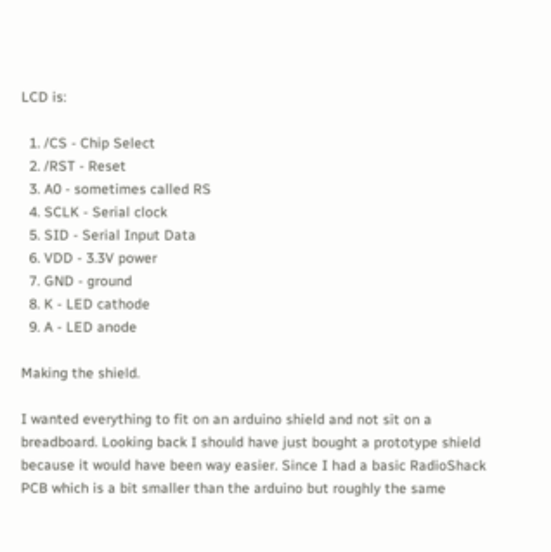LCD is:

  1. /CS - Chip Select
  2. /RST - Reset
  3. A0 - sometimes called RS
  4. SCLK - Serial clock
  5. SID - Serial Input Data
  6. VDD - 3.3V power
  7. GND - ground
  8. K - LED cathode
  9. A - LED anode

Making the shield.

I wanted everything to fit on an arduino shield and not sit on a breadboard. Looking back I should have just bought a prototype shield because it would have been way easier. Since I had a basic RadioShack PCB which is a bit smaller than the arduino but roughly the same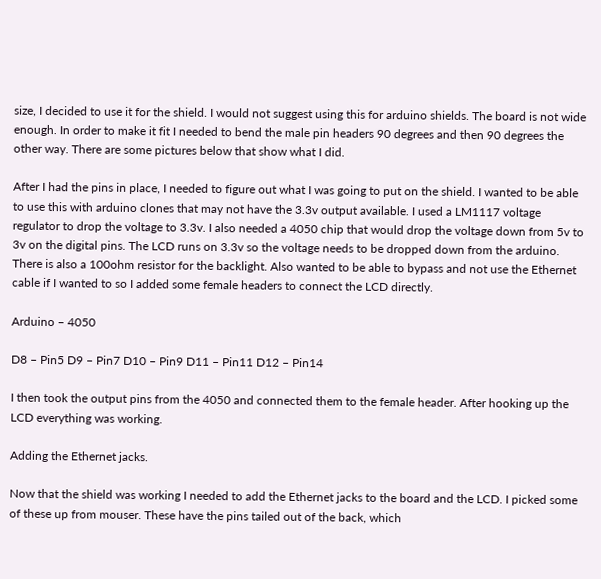size, I decided to use it for the shield. I would not suggest using this for arduino shields. The board is not wide enough. In order to make it fit I needed to bend the male pin headers 90 degrees and then 90 degrees the other way. There are some pictures below that show what I did.

After I had the pins in place, I needed to figure out what I was going to put on the shield. I wanted to be able to use this with arduino clones that may not have the 3.3v output available. I used a LM1117 voltage regulator to drop the voltage to 3.3v. I also needed a 4050 chip that would drop the voltage down from 5v to 3v on the digital pins. The LCD runs on 3.3v so the voltage needs to be dropped down from the arduino. There is also a 100ohm resistor for the backlight. Also wanted to be able to bypass and not use the Ethernet cable if I wanted to so I added some female headers to connect the LCD directly.

Arduino – 4050

D8 – Pin5 D9 – Pin7 D10 – Pin9 D11 – Pin11 D12 – Pin14

I then took the output pins from the 4050 and connected them to the female header. After hooking up the LCD everything was working.

Adding the Ethernet jacks.

Now that the shield was working I needed to add the Ethernet jacks to the board and the LCD. I picked some of these up from mouser. These have the pins tailed out of the back, which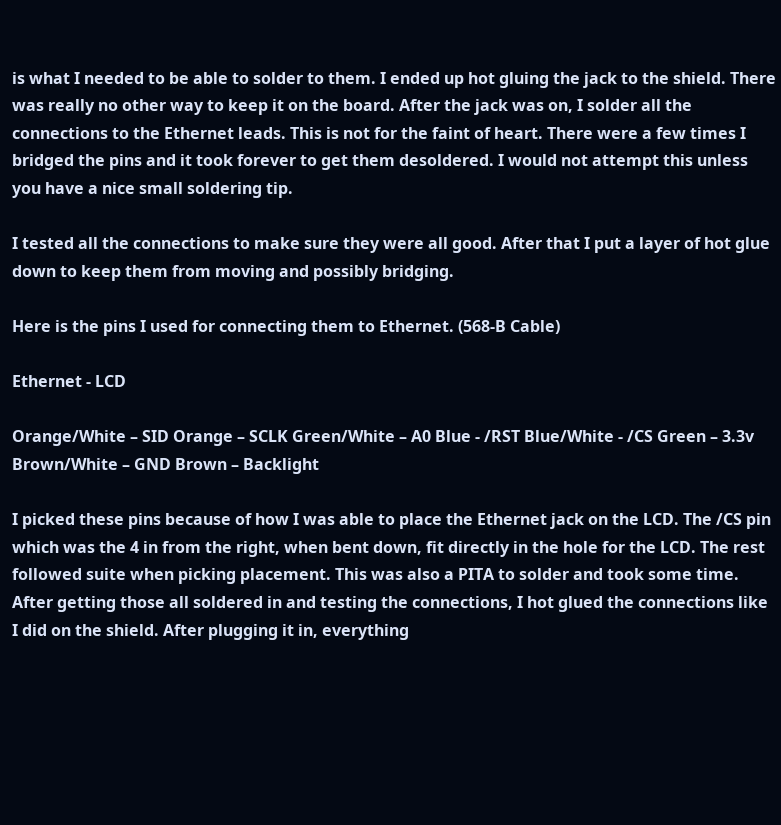is what I needed to be able to solder to them. I ended up hot gluing the jack to the shield. There was really no other way to keep it on the board. After the jack was on, I solder all the connections to the Ethernet leads. This is not for the faint of heart. There were a few times I bridged the pins and it took forever to get them desoldered. I would not attempt this unless you have a nice small soldering tip.

I tested all the connections to make sure they were all good. After that I put a layer of hot glue down to keep them from moving and possibly bridging.

Here is the pins I used for connecting them to Ethernet. (568-B Cable)

Ethernet - LCD

Orange/White – SID Orange – SCLK Green/White – A0 Blue - /RST Blue/White - /CS Green – 3.3v Brown/White – GND Brown – Backlight

I picked these pins because of how I was able to place the Ethernet jack on the LCD. The /CS pin which was the 4 in from the right, when bent down, fit directly in the hole for the LCD. The rest followed suite when picking placement. This was also a PITA to solder and took some time. After getting those all soldered in and testing the connections, I hot glued the connections like I did on the shield. After plugging it in, everything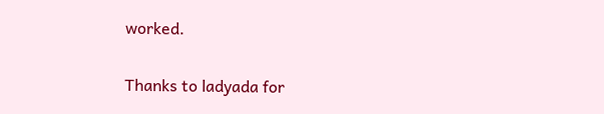worked.

Thanks to ladyada for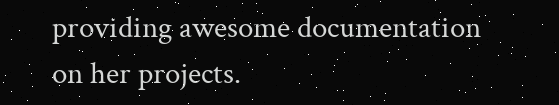providing awesome documentation on her projects.